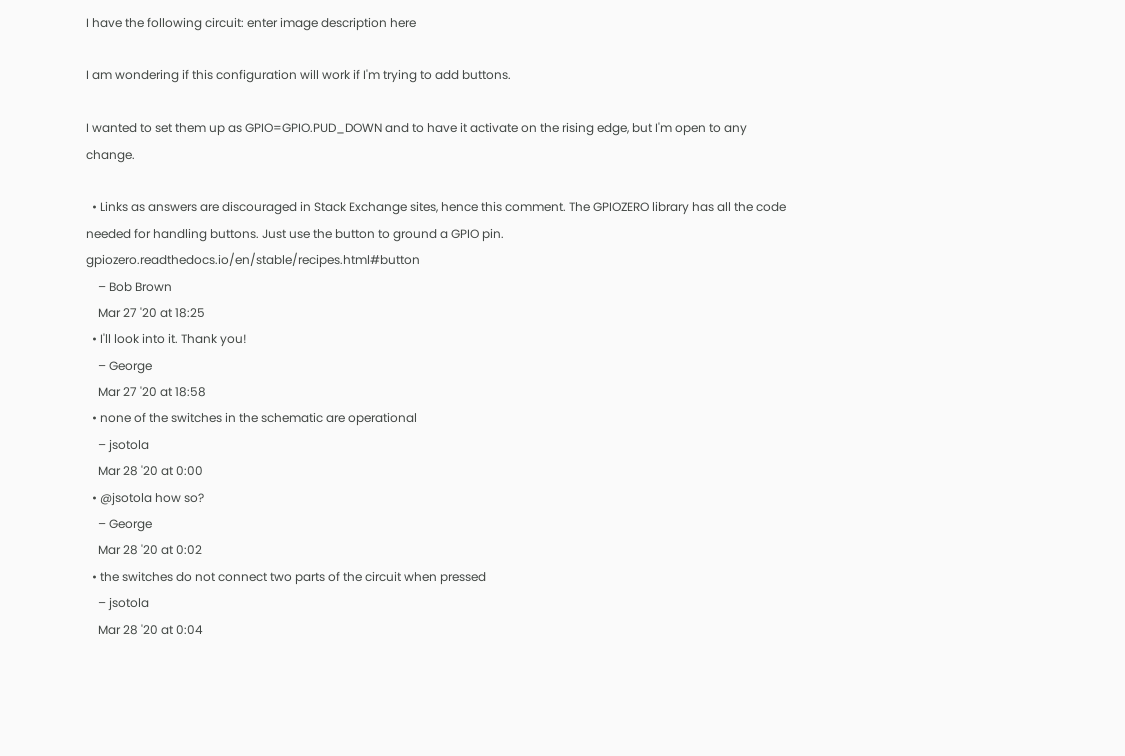I have the following circuit: enter image description here

I am wondering if this configuration will work if I'm trying to add buttons.

I wanted to set them up as GPIO=GPIO.PUD_DOWN and to have it activate on the rising edge, but I'm open to any change.

  • Links as answers are discouraged in Stack Exchange sites, hence this comment. The GPIOZERO library has all the code needed for handling buttons. Just use the button to ground a GPIO pin. gpiozero.readthedocs.io/en/stable/recipes.html#button
    – Bob Brown
    Mar 27 '20 at 18:25
  • I'll look into it. Thank you!
    – George
    Mar 27 '20 at 18:58
  • none of the switches in the schematic are operational
    – jsotola
    Mar 28 '20 at 0:00
  • @jsotola how so?
    – George
    Mar 28 '20 at 0:02
  • the switches do not connect two parts of the circuit when pressed
    – jsotola
    Mar 28 '20 at 0:04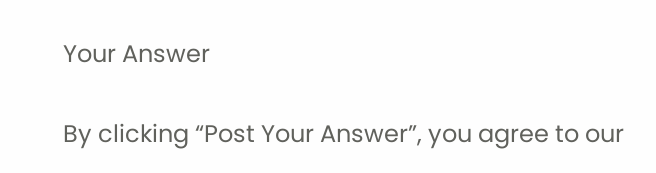Your Answer

By clicking “Post Your Answer”, you agree to our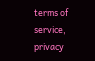terms of service, privacy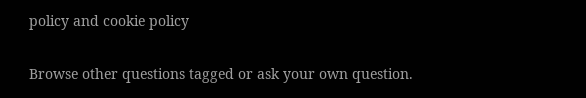policy and cookie policy

Browse other questions tagged or ask your own question.